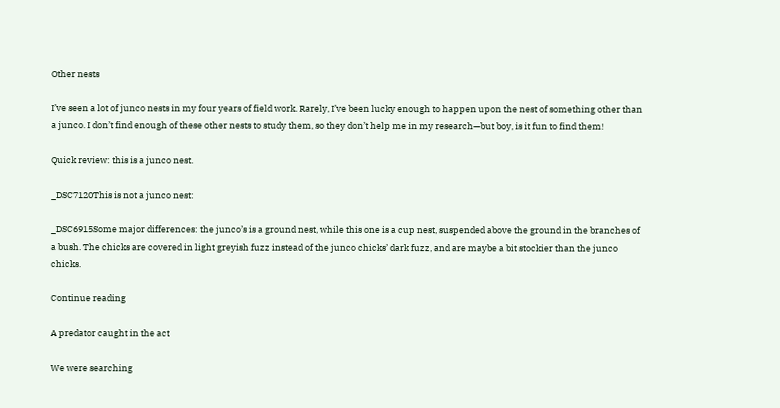Other nests

I’ve seen a lot of junco nests in my four years of field work. Rarely, I’ve been lucky enough to happen upon the nest of something other than a junco. I don’t find enough of these other nests to study them, so they don’t help me in my research—but boy, is it fun to find them!

Quick review: this is a junco nest.

_DSC7120This is not a junco nest:

_DSC6915Some major differences: the junco’s is a ground nest, while this one is a cup nest, suspended above the ground in the branches of a bush. The chicks are covered in light greyish fuzz instead of the junco chicks’ dark fuzz, and are maybe a bit stockier than the junco chicks.

Continue reading

A predator caught in the act

We were searching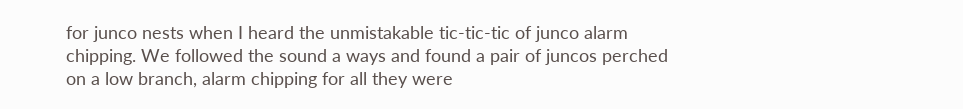for junco nests when I heard the unmistakable tic-tic-tic of junco alarm chipping. We followed the sound a ways and found a pair of juncos perched on a low branch, alarm chipping for all they were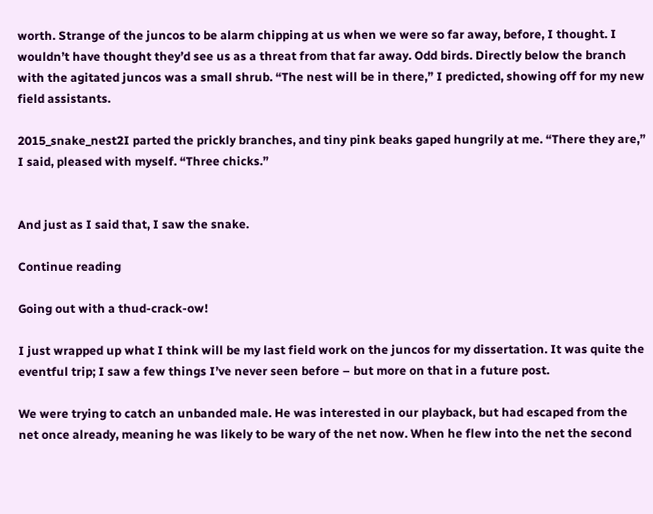worth. Strange of the juncos to be alarm chipping at us when we were so far away, before, I thought. I wouldn’t have thought they’d see us as a threat from that far away. Odd birds. Directly below the branch with the agitated juncos was a small shrub. “The nest will be in there,” I predicted, showing off for my new field assistants.

2015_snake_nest2I parted the prickly branches, and tiny pink beaks gaped hungrily at me. “There they are,” I said, pleased with myself. “Three chicks.”


And just as I said that, I saw the snake.

Continue reading

Going out with a thud-crack-ow!

I just wrapped up what I think will be my last field work on the juncos for my dissertation. It was quite the eventful trip; I saw a few things I’ve never seen before – but more on that in a future post.

We were trying to catch an unbanded male. He was interested in our playback, but had escaped from the net once already, meaning he was likely to be wary of the net now. When he flew into the net the second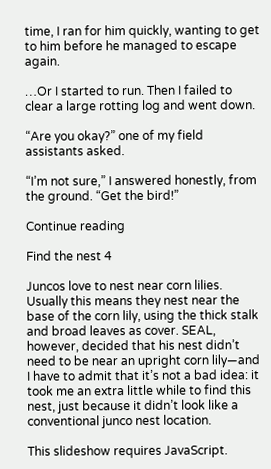time, I ran for him quickly, wanting to get to him before he managed to escape again.

…Or I started to run. Then I failed to clear a large rotting log and went down.

“Are you okay?” one of my field assistants asked.

“I’m not sure,” I answered honestly, from the ground. “Get the bird!”

Continue reading

Find the nest 4

Juncos love to nest near corn lilies. Usually this means they nest near the base of the corn lily, using the thick stalk and broad leaves as cover. SEAL, however, decided that his nest didn’t need to be near an upright corn lily—and I have to admit that it’s not a bad idea: it took me an extra little while to find this nest, just because it didn’t look like a conventional junco nest location.

This slideshow requires JavaScript.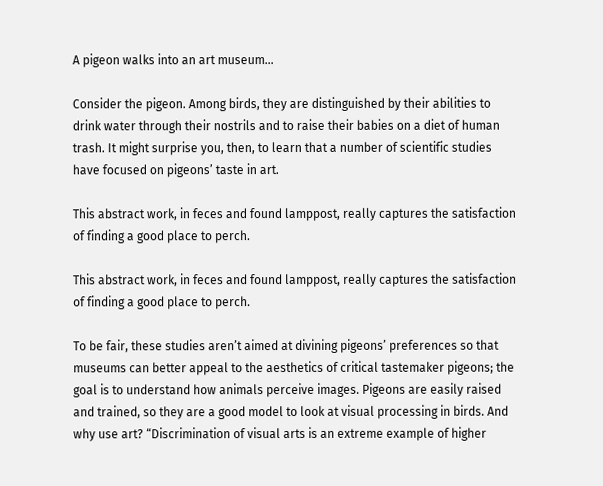A pigeon walks into an art museum…

Consider the pigeon. Among birds, they are distinguished by their abilities to drink water through their nostrils and to raise their babies on a diet of human trash. It might surprise you, then, to learn that a number of scientific studies have focused on pigeons’ taste in art.

This abstract work, in feces and found lamppost, really captures the satisfaction of finding a good place to perch.

This abstract work, in feces and found lamppost, really captures the satisfaction of finding a good place to perch.

To be fair, these studies aren’t aimed at divining pigeons’ preferences so that museums can better appeal to the aesthetics of critical tastemaker pigeons; the goal is to understand how animals perceive images. Pigeons are easily raised and trained, so they are a good model to look at visual processing in birds. And why use art? “Discrimination of visual arts is an extreme example of higher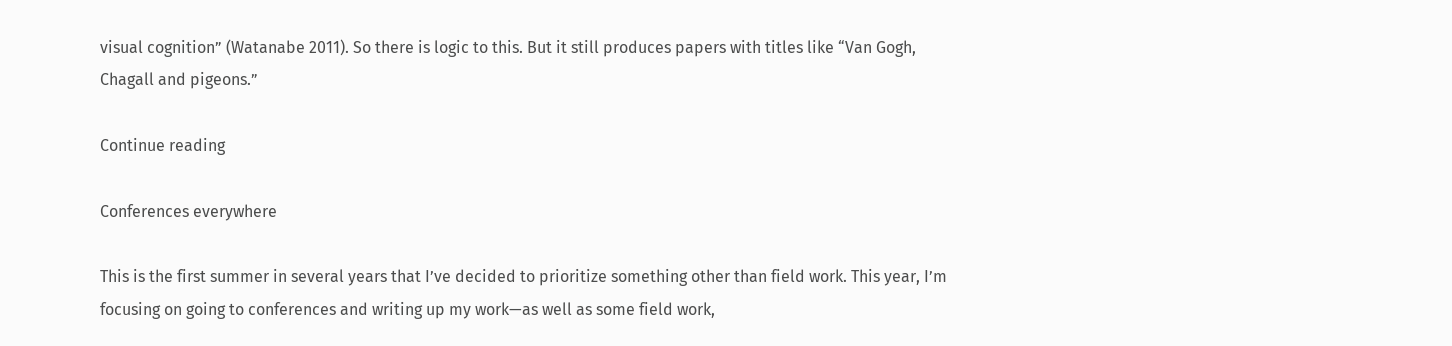visual cognition” (Watanabe 2011). So there is logic to this. But it still produces papers with titles like “Van Gogh, Chagall and pigeons.”

Continue reading

Conferences everywhere

This is the first summer in several years that I’ve decided to prioritize something other than field work. This year, I’m focusing on going to conferences and writing up my work—as well as some field work,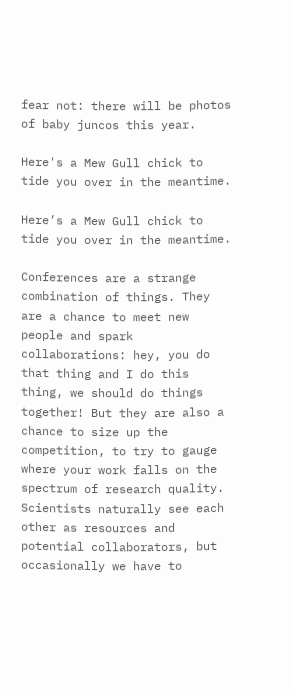fear not: there will be photos of baby juncos this year.

Here's a Mew Gull chick to tide you over in the meantime.

Here’s a Mew Gull chick to tide you over in the meantime.

Conferences are a strange combination of things. They are a chance to meet new people and spark collaborations: hey, you do that thing and I do this thing, we should do things together! But they are also a chance to size up the competition, to try to gauge where your work falls on the spectrum of research quality. Scientists naturally see each other as resources and potential collaborators, but occasionally we have to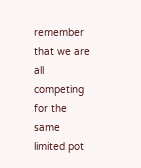remember that we are all competing for the same limited pot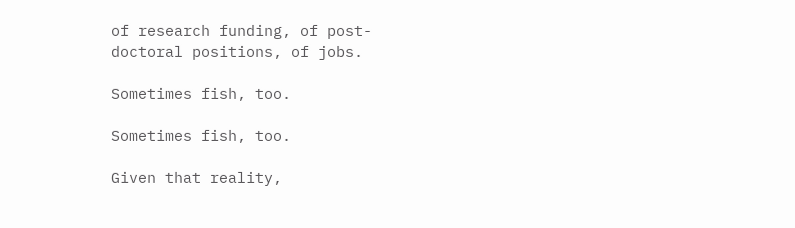of research funding, of post-doctoral positions, of jobs.

Sometimes fish, too.

Sometimes fish, too.

Given that reality,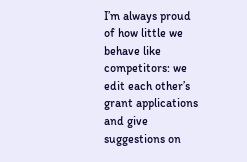I’m always proud of how little we behave like competitors: we edit each other’s grant applications and give suggestions on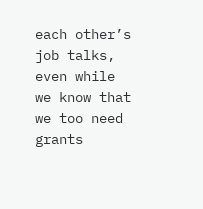each other’s job talks, even while we know that we too need grants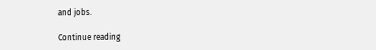and jobs.

Continue reading